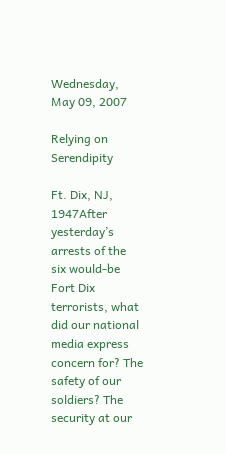Wednesday, May 09, 2007

Relying on Serendipity

Ft. Dix, NJ, 1947After yesterday’s arrests of the six would-be Fort Dix terrorists, what did our national media express concern for? The safety of our soldiers? The security at our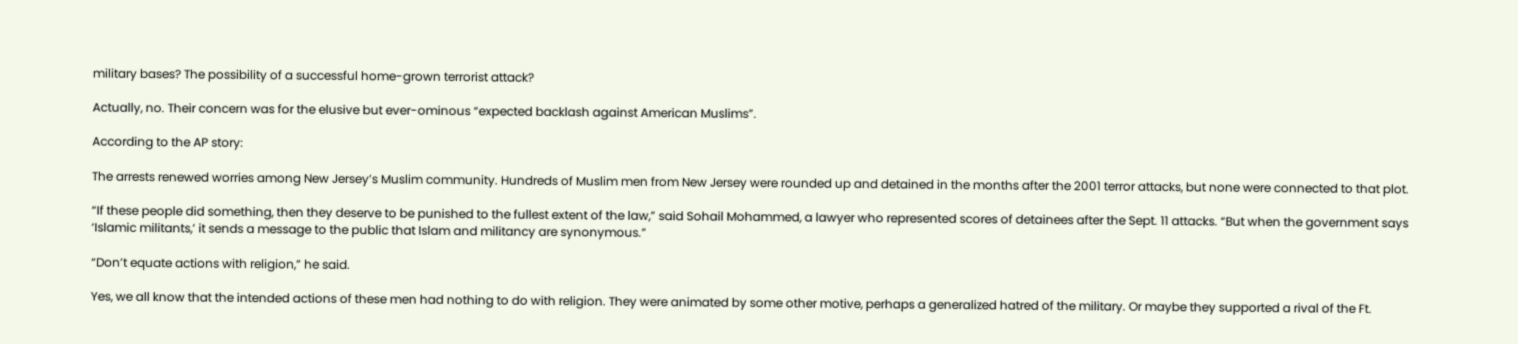military bases? The possibility of a successful home-grown terrorist attack?

Actually, no. Their concern was for the elusive but ever-ominous “expected backlash against American Muslims”.

According to the AP story:

The arrests renewed worries among New Jersey’s Muslim community. Hundreds of Muslim men from New Jersey were rounded up and detained in the months after the 2001 terror attacks, but none were connected to that plot.

“If these people did something, then they deserve to be punished to the fullest extent of the law,” said Sohail Mohammed, a lawyer who represented scores of detainees after the Sept. 11 attacks. “But when the government says ‘Islamic militants,’ it sends a message to the public that Islam and militancy are synonymous.”

“Don’t equate actions with religion,” he said.

Yes, we all know that the intended actions of these men had nothing to do with religion. They were animated by some other motive, perhaps a generalized hatred of the military. Or maybe they supported a rival of the Ft.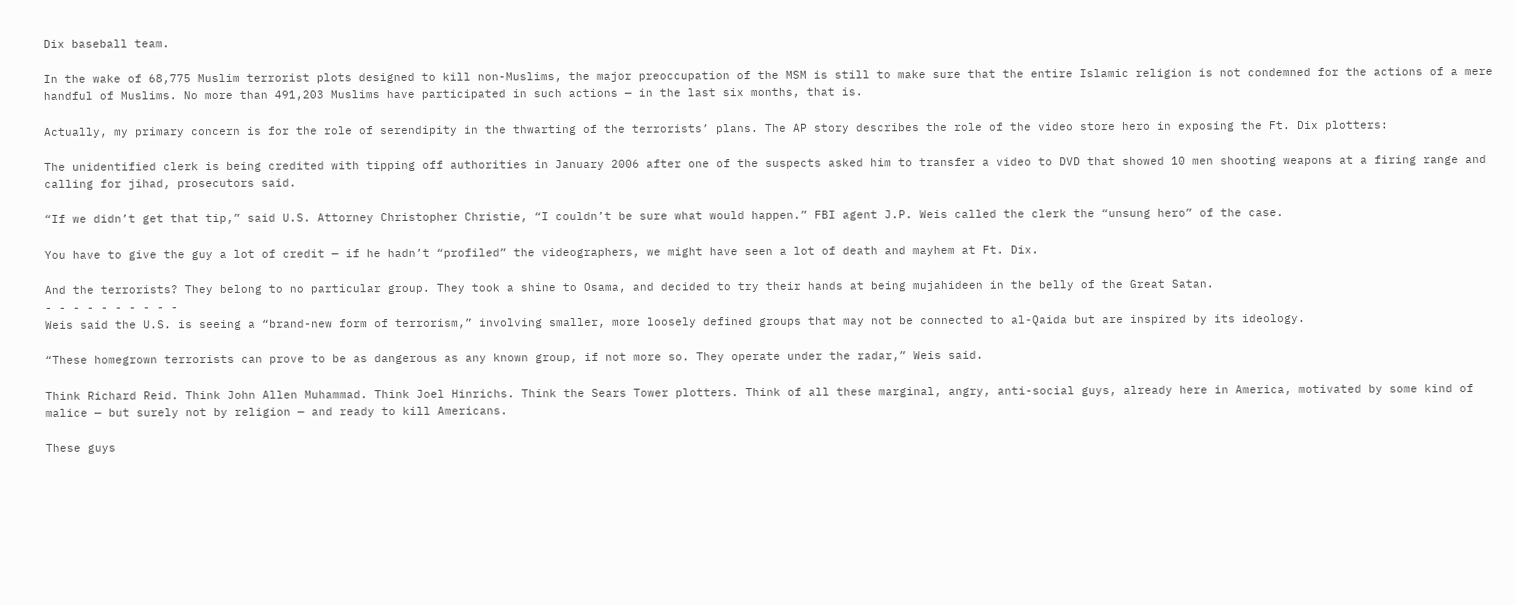Dix baseball team.

In the wake of 68,775 Muslim terrorist plots designed to kill non-Muslims, the major preoccupation of the MSM is still to make sure that the entire Islamic religion is not condemned for the actions of a mere handful of Muslims. No more than 491,203 Muslims have participated in such actions — in the last six months, that is.

Actually, my primary concern is for the role of serendipity in the thwarting of the terrorists’ plans. The AP story describes the role of the video store hero in exposing the Ft. Dix plotters:

The unidentified clerk is being credited with tipping off authorities in January 2006 after one of the suspects asked him to transfer a video to DVD that showed 10 men shooting weapons at a firing range and calling for jihad, prosecutors said.

“If we didn’t get that tip,” said U.S. Attorney Christopher Christie, “I couldn’t be sure what would happen.” FBI agent J.P. Weis called the clerk the “unsung hero” of the case.

You have to give the guy a lot of credit — if he hadn’t “profiled” the videographers, we might have seen a lot of death and mayhem at Ft. Dix.

And the terrorists? They belong to no particular group. They took a shine to Osama, and decided to try their hands at being mujahideen in the belly of the Great Satan.
- - - - - - - - - -
Weis said the U.S. is seeing a “brand-new form of terrorism,” involving smaller, more loosely defined groups that may not be connected to al-Qaida but are inspired by its ideology.

“These homegrown terrorists can prove to be as dangerous as any known group, if not more so. They operate under the radar,” Weis said.

Think Richard Reid. Think John Allen Muhammad. Think Joel Hinrichs. Think the Sears Tower plotters. Think of all these marginal, angry, anti-social guys, already here in America, motivated by some kind of malice — but surely not by religion — and ready to kill Americans.

These guys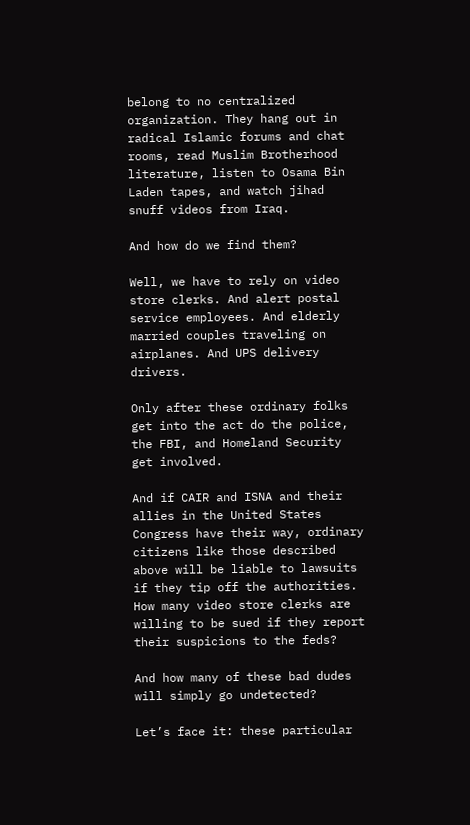belong to no centralized organization. They hang out in radical Islamic forums and chat rooms, read Muslim Brotherhood literature, listen to Osama Bin Laden tapes, and watch jihad snuff videos from Iraq.

And how do we find them?

Well, we have to rely on video store clerks. And alert postal service employees. And elderly married couples traveling on airplanes. And UPS delivery drivers.

Only after these ordinary folks get into the act do the police, the FBI, and Homeland Security get involved.

And if CAIR and ISNA and their allies in the United States Congress have their way, ordinary citizens like those described above will be liable to lawsuits if they tip off the authorities. How many video store clerks are willing to be sued if they report their suspicions to the feds?

And how many of these bad dudes will simply go undetected?

Let’s face it: these particular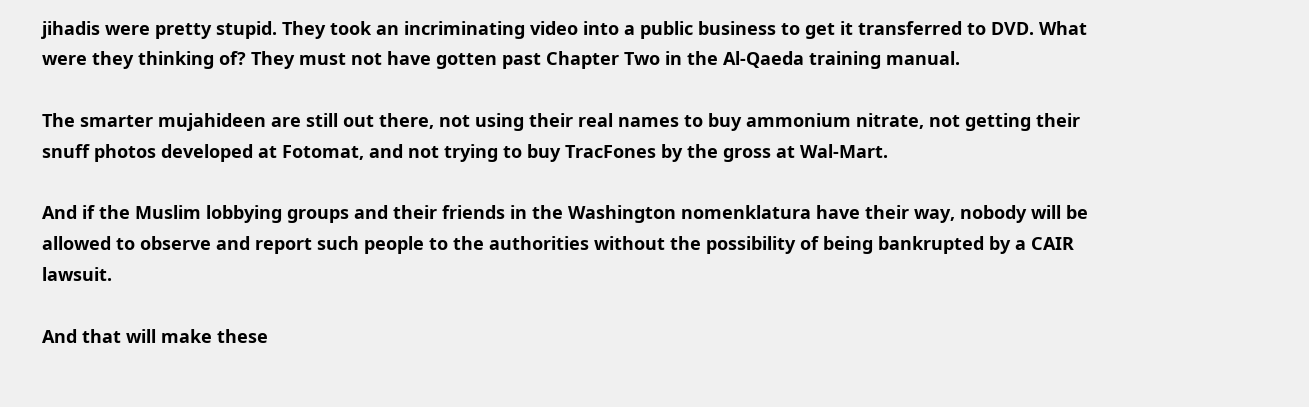jihadis were pretty stupid. They took an incriminating video into a public business to get it transferred to DVD. What were they thinking of? They must not have gotten past Chapter Two in the Al-Qaeda training manual.

The smarter mujahideen are still out there, not using their real names to buy ammonium nitrate, not getting their snuff photos developed at Fotomat, and not trying to buy TracFones by the gross at Wal-Mart.

And if the Muslim lobbying groups and their friends in the Washington nomenklatura have their way, nobody will be allowed to observe and report such people to the authorities without the possibility of being bankrupted by a CAIR lawsuit.

And that will make these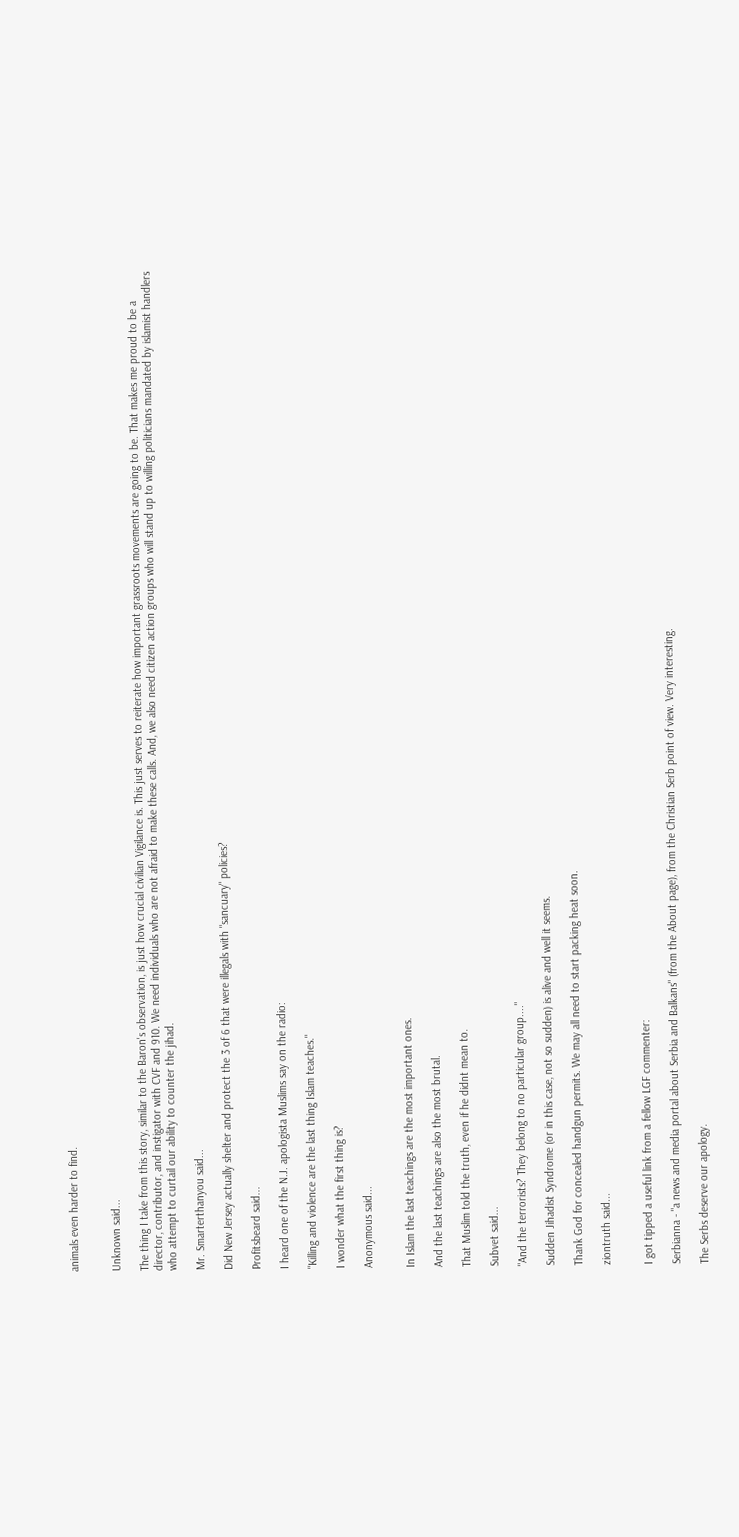animals even harder to find.


Unknown said...

The thing I take from this story, similar to the Baron's observation, is just how crucial civilian Vigilance is. This just serves to reiterate how important grassroots movements are going to be. That makes me proud to be a director, contributor, and instigator with CVF and 910. We need individuals who are not afraid to make these calls. And, we also need citizen action groups who will stand up to willing politicians mandated by islamist handlers who attempt to curtail our ability to counter the jihad.

Mr. Smarterthanyou said...

Did New Jersey actually shelter and protect the 3 of 6 that were illegals with "sancuary" policies?

Profitsbeard said...

I heard one of the N.J. apologista Muslims say on the radio:

"Killing and violence are the last thing Islam teaches."

I wonder what the first thing is?

Anonymous said...


In Islam the last teachings are the most important ones.

And the last teachings are also the most brutal.

That Muslim told the truth, even if he didnt mean to.

Subvet said...

"And the terrorists? They belong to no particular group...."

Sudden Jihadist Syndrome (or in this case, not so sudden) is alive and well it seems.

Thank God for concealed handgun permits. We may all need to start packing heat soon.

ziontruth said...


I got tipped a useful link from a fellow LGF commenter:

Serbianna - "a news and media portal about Serbia and Balkans" (from the About page), from the Christian Serb point of view. Very interesting.

The Serbs deserve our apology.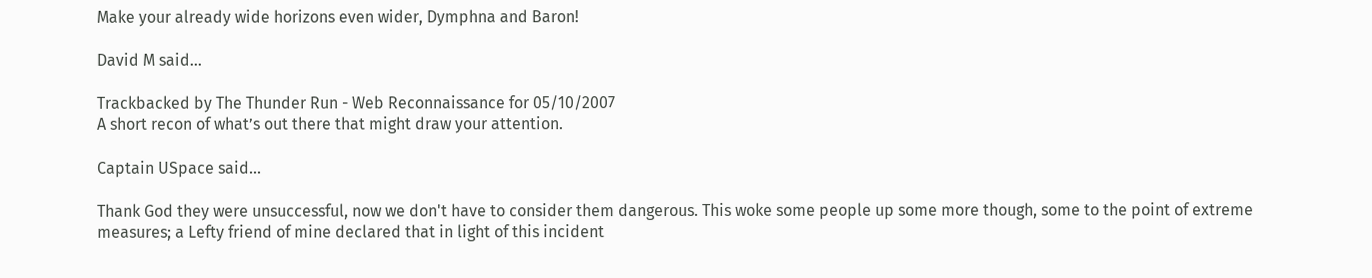Make your already wide horizons even wider, Dymphna and Baron!

David M said...

Trackbacked by The Thunder Run - Web Reconnaissance for 05/10/2007
A short recon of what’s out there that might draw your attention.

Captain USpace said...

Thank God they were unsuccessful, now we don't have to consider them dangerous. This woke some people up some more though, some to the point of extreme measures; a Lefty friend of mine declared that in light of this incident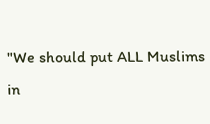"We should put ALL Muslims in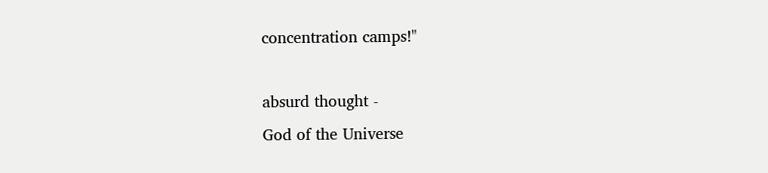concentration camps!"

absurd thought -
God of the Universe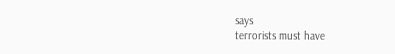says
terrorists must have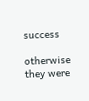success

otherwise they were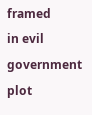framed
in evil government plot